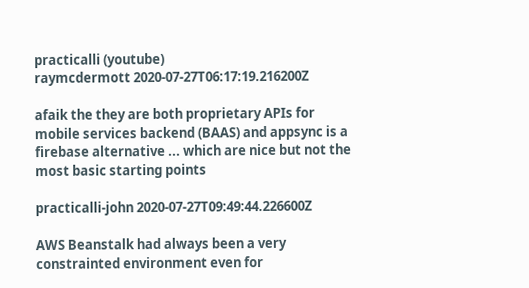practicalli (youtube)
raymcdermott 2020-07-27T06:17:19.216200Z

afaik the they are both proprietary APIs for mobile services backend (BAAS) and appsync is a firebase alternative ... which are nice but not the most basic starting points

practicalli-john 2020-07-27T09:49:44.226600Z

AWS Beanstalk had always been a very constrainted environment even for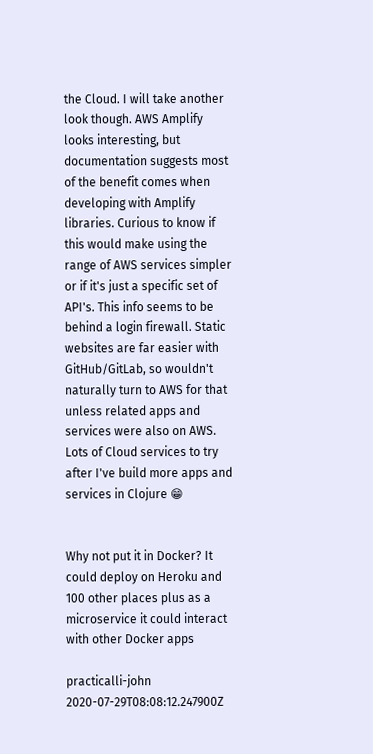the Cloud. I will take another look though. AWS Amplify looks interesting, but documentation suggests most of the benefit comes when developing with Amplify libraries. Curious to know if this would make using the range of AWS services simpler or if it's just a specific set of API's. This info seems to be behind a login firewall. Static websites are far easier with GitHub/GitLab, so wouldn't naturally turn to AWS for that unless related apps and services were also on AWS. Lots of Cloud services to try after I've build more apps and services in Clojure 😁


Why not put it in Docker? It could deploy on Heroku and 100 other places plus as a microservice it could interact with other Docker apps

practicalli-john 2020-07-29T08:08:12.247900Z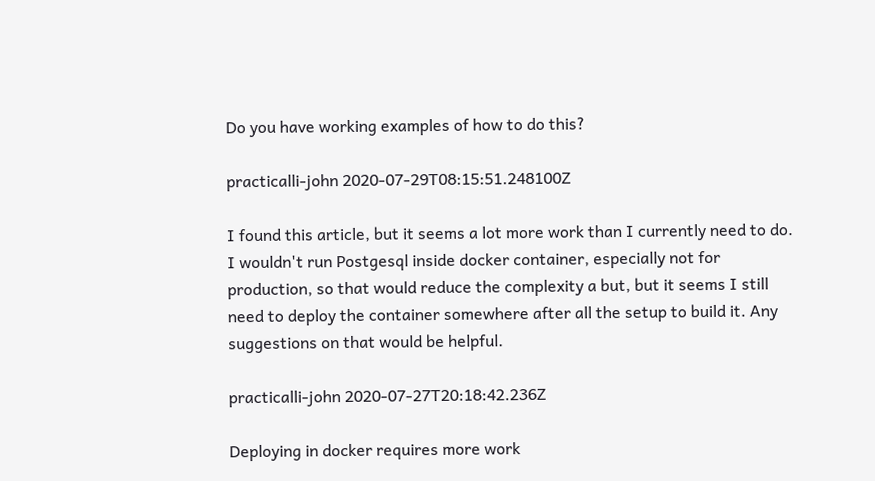Do you have working examples of how to do this?

practicalli-john 2020-07-29T08:15:51.248100Z

I found this article, but it seems a lot more work than I currently need to do. I wouldn't run Postgesql inside docker container, especially not for production, so that would reduce the complexity a but, but it seems I still need to deploy the container somewhere after all the setup to build it. Any suggestions on that would be helpful.

practicalli-john 2020-07-27T20:18:42.236Z

Deploying in docker requires more work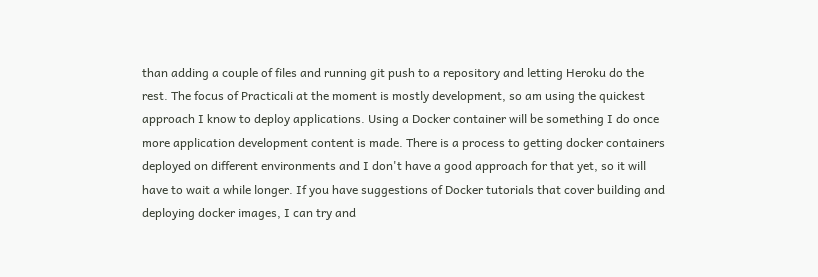than adding a couple of files and running git push to a repository and letting Heroku do the rest. The focus of Practicali at the moment is mostly development, so am using the quickest approach I know to deploy applications. Using a Docker container will be something I do once more application development content is made. There is a process to getting docker containers deployed on different environments and I don't have a good approach for that yet, so it will have to wait a while longer. If you have suggestions of Docker tutorials that cover building and deploying docker images, I can try and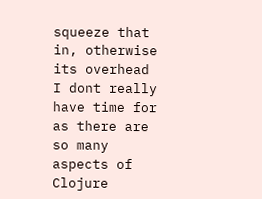squeeze that in, otherwise its overhead I dont really have time for as there are so many aspects of Clojure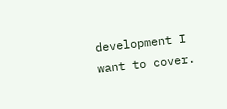development I want to cover.